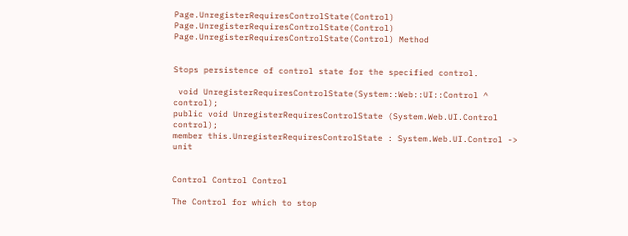Page.UnregisterRequiresControlState(Control) Page.UnregisterRequiresControlState(Control) Page.UnregisterRequiresControlState(Control) Method


Stops persistence of control state for the specified control.

 void UnregisterRequiresControlState(System::Web::UI::Control ^ control);
public void UnregisterRequiresControlState (System.Web.UI.Control control);
member this.UnregisterRequiresControlState : System.Web.UI.Control -> unit


Control Control Control

The Control for which to stop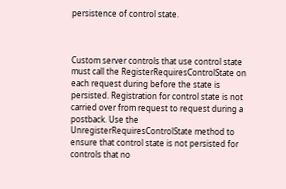persistence of control state.



Custom server controls that use control state must call the RegisterRequiresControlState on each request during before the state is persisted. Registration for control state is not carried over from request to request during a postback. Use the UnregisterRequiresControlState method to ensure that control state is not persisted for controls that no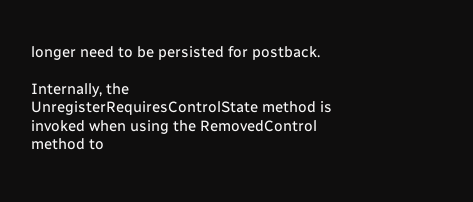longer need to be persisted for postback.

Internally, the UnregisterRequiresControlState method is invoked when using the RemovedControl method to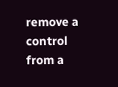remove a control from a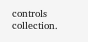controls collection.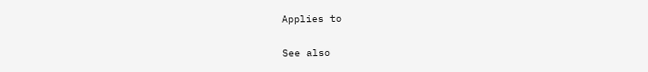Applies to

See also